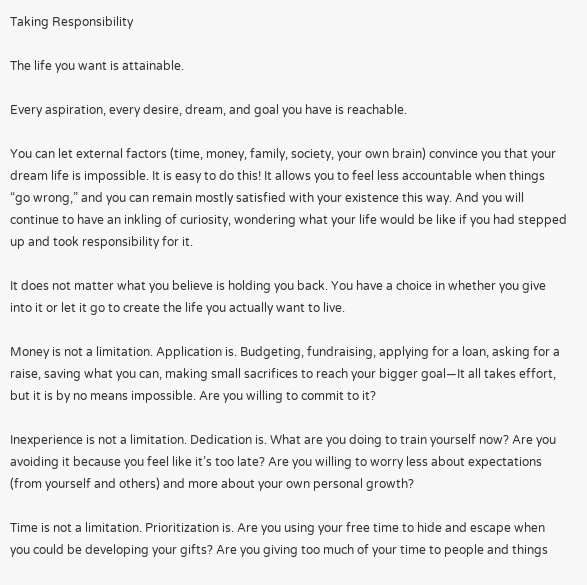Taking Responsibility

The life you want is attainable.

Every aspiration, every desire, dream, and goal you have is reachable.

You can let external factors (time, money, family, society, your own brain) convince you that your dream life is impossible. It is easy to do this! It allows you to feel less accountable when things “go wrong,” and you can remain mostly satisfied with your existence this way. And you will continue to have an inkling of curiosity, wondering what your life would be like if you had stepped up and took responsibility for it.

It does not matter what you believe is holding you back. You have a choice in whether you give into it or let it go to create the life you actually want to live.

Money is not a limitation. Application is. Budgeting, fundraising, applying for a loan, asking for a raise, saving what you can, making small sacrifices to reach your bigger goal—It all takes effort, but it is by no means impossible. Are you willing to commit to it?

Inexperience is not a limitation. Dedication is. What are you doing to train yourself now? Are you avoiding it because you feel like it’s too late? Are you willing to worry less about expectations (from yourself and others) and more about your own personal growth?

Time is not a limitation. Prioritization is. Are you using your free time to hide and escape when you could be developing your gifts? Are you giving too much of your time to people and things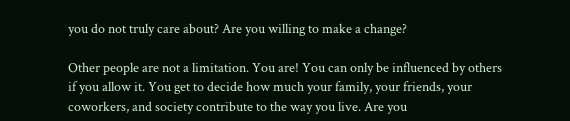you do not truly care about? Are you willing to make a change?

Other people are not a limitation. You are! You can only be influenced by others if you allow it. You get to decide how much your family, your friends, your coworkers, and society contribute to the way you live. Are you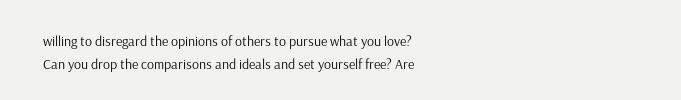willing to disregard the opinions of others to pursue what you love? Can you drop the comparisons and ideals and set yourself free? Are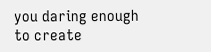you daring enough to create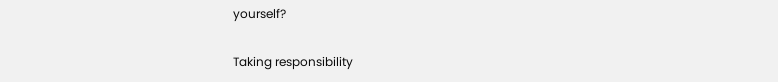yourself?

Taking responsibility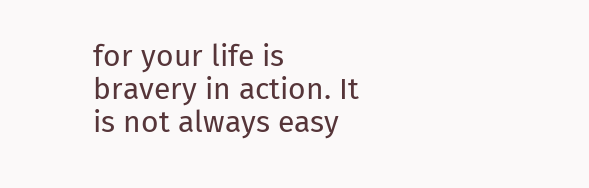for your life is bravery in action. It is not always easy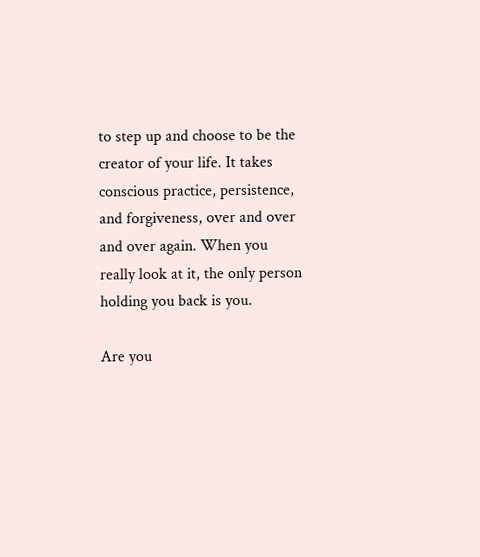to step up and choose to be the creator of your life. It takes conscious practice, persistence, and forgiveness, over and over and over again. When you really look at it, the only person holding you back is you.

Are you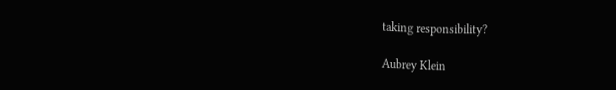taking responsibility?

Aubrey Klein